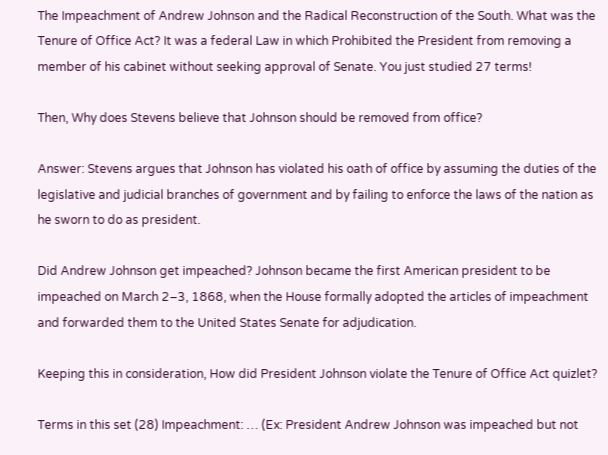The Impeachment of Andrew Johnson and the Radical Reconstruction of the South. What was the Tenure of Office Act? It was a federal Law in which Prohibited the President from removing a member of his cabinet without seeking approval of Senate. You just studied 27 terms!

Then, Why does Stevens believe that Johnson should be removed from office?

Answer: Stevens argues that Johnson has violated his oath of office by assuming the duties of the legislative and judicial branches of government and by failing to enforce the laws of the nation as he sworn to do as president.

Did Andrew Johnson get impeached? Johnson became the first American president to be impeached on March 2–3, 1868, when the House formally adopted the articles of impeachment and forwarded them to the United States Senate for adjudication.

Keeping this in consideration, How did President Johnson violate the Tenure of Office Act quizlet?

Terms in this set (28) Impeachment: … (Ex: President Andrew Johnson was impeached but not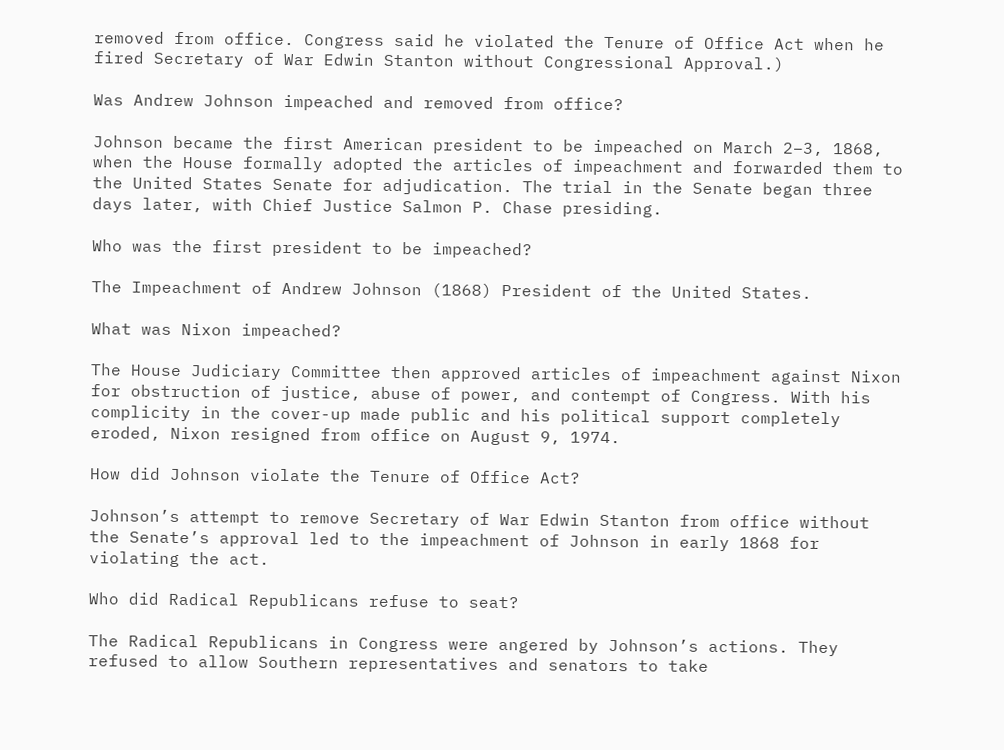removed from office. Congress said he violated the Tenure of Office Act when he fired Secretary of War Edwin Stanton without Congressional Approval.)

Was Andrew Johnson impeached and removed from office?

Johnson became the first American president to be impeached on March 2–3, 1868, when the House formally adopted the articles of impeachment and forwarded them to the United States Senate for adjudication. The trial in the Senate began three days later, with Chief Justice Salmon P. Chase presiding.

Who was the first president to be impeached?

The Impeachment of Andrew Johnson (1868) President of the United States.

What was Nixon impeached?

The House Judiciary Committee then approved articles of impeachment against Nixon for obstruction of justice, abuse of power, and contempt of Congress. With his complicity in the cover-up made public and his political support completely eroded, Nixon resigned from office on August 9, 1974.

How did Johnson violate the Tenure of Office Act?

Johnson’s attempt to remove Secretary of War Edwin Stanton from office without the Senate’s approval led to the impeachment of Johnson in early 1868 for violating the act.

Who did Radical Republicans refuse to seat?

The Radical Republicans in Congress were angered by Johnson’s actions. They refused to allow Southern representatives and senators to take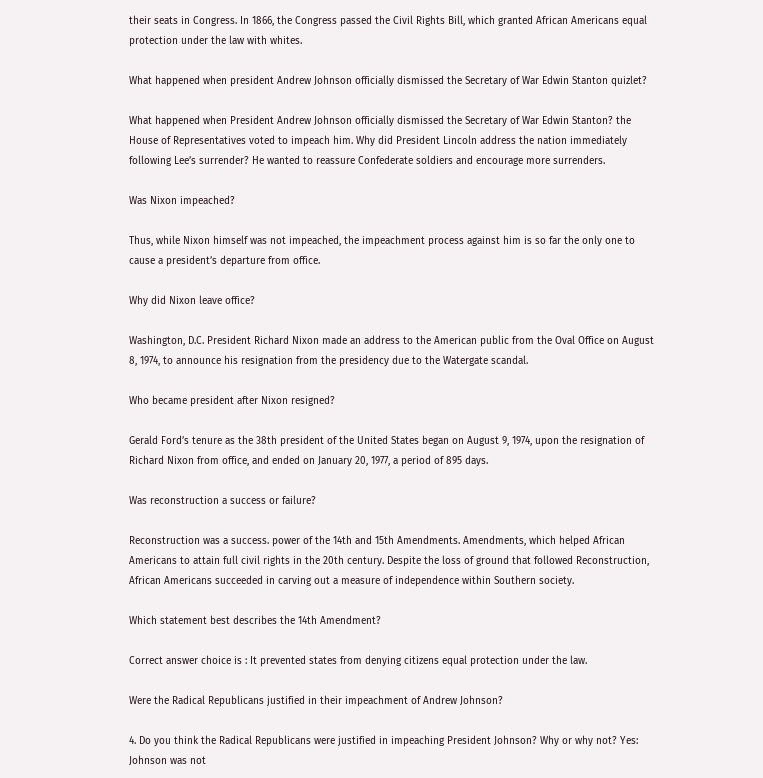their seats in Congress. In 1866, the Congress passed the Civil Rights Bill, which granted African Americans equal protection under the law with whites.

What happened when president Andrew Johnson officially dismissed the Secretary of War Edwin Stanton quizlet?

What happened when President Andrew Johnson officially dismissed the Secretary of War Edwin Stanton? the House of Representatives voted to impeach him. Why did President Lincoln address the nation immediately following Lee’s surrender? He wanted to reassure Confederate soldiers and encourage more surrenders.

Was Nixon impeached?

Thus, while Nixon himself was not impeached, the impeachment process against him is so far the only one to cause a president’s departure from office.

Why did Nixon leave office?

Washington, D.C. President Richard Nixon made an address to the American public from the Oval Office on August 8, 1974, to announce his resignation from the presidency due to the Watergate scandal.

Who became president after Nixon resigned?

Gerald Ford’s tenure as the 38th president of the United States began on August 9, 1974, upon the resignation of Richard Nixon from office, and ended on January 20, 1977, a period of 895 days.

Was reconstruction a success or failure?

Reconstruction was a success. power of the 14th and 15th Amendments. Amendments, which helped African Americans to attain full civil rights in the 20th century. Despite the loss of ground that followed Reconstruction, African Americans succeeded in carving out a measure of independence within Southern society.

Which statement best describes the 14th Amendment?

Correct answer choice is : It prevented states from denying citizens equal protection under the law.

Were the Radical Republicans justified in their impeachment of Andrew Johnson?

4. Do you think the Radical Republicans were justified in impeaching President Johnson? Why or why not? Yes: Johnson was not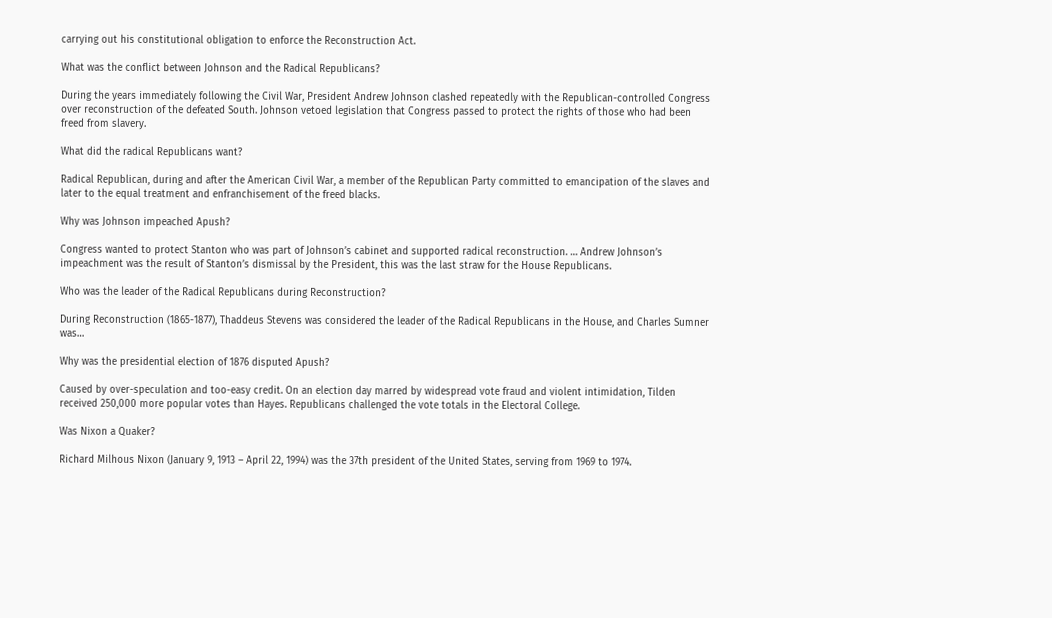carrying out his constitutional obligation to enforce the Reconstruction Act.

What was the conflict between Johnson and the Radical Republicans?

During the years immediately following the Civil War, President Andrew Johnson clashed repeatedly with the Republican-controlled Congress over reconstruction of the defeated South. Johnson vetoed legislation that Congress passed to protect the rights of those who had been freed from slavery.

What did the radical Republicans want?

Radical Republican, during and after the American Civil War, a member of the Republican Party committed to emancipation of the slaves and later to the equal treatment and enfranchisement of the freed blacks.

Why was Johnson impeached Apush?

Congress wanted to protect Stanton who was part of Johnson’s cabinet and supported radical reconstruction. … Andrew Johnson’s impeachment was the result of Stanton’s dismissal by the President, this was the last straw for the House Republicans.

Who was the leader of the Radical Republicans during Reconstruction?

During Reconstruction (1865-1877), Thaddeus Stevens was considered the leader of the Radical Republicans in the House, and Charles Sumner was…

Why was the presidential election of 1876 disputed Apush?

Caused by over-speculation and too-easy credit. On an election day marred by widespread vote fraud and violent intimidation, Tilden received 250,000 more popular votes than Hayes. Republicans challenged the vote totals in the Electoral College.

Was Nixon a Quaker?

Richard Milhous Nixon (January 9, 1913 – April 22, 1994) was the 37th president of the United States, serving from 1969 to 1974.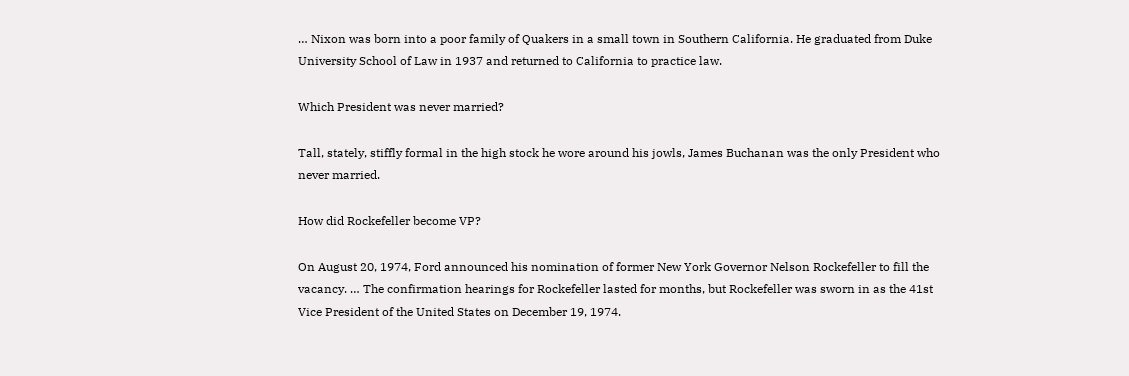… Nixon was born into a poor family of Quakers in a small town in Southern California. He graduated from Duke University School of Law in 1937 and returned to California to practice law.

Which President was never married?

Tall, stately, stiffly formal in the high stock he wore around his jowls, James Buchanan was the only President who never married.

How did Rockefeller become VP?

On August 20, 1974, Ford announced his nomination of former New York Governor Nelson Rockefeller to fill the vacancy. … The confirmation hearings for Rockefeller lasted for months, but Rockefeller was sworn in as the 41st Vice President of the United States on December 19, 1974.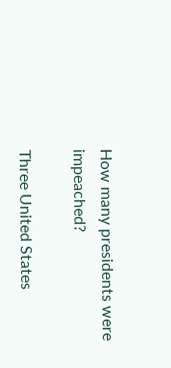How many presidents were impeached?

Three United States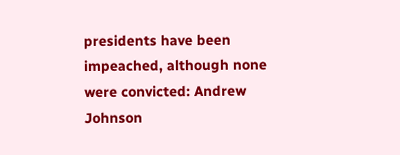presidents have been impeached, although none were convicted: Andrew Johnson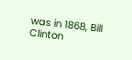was in 1868, Bill Clinton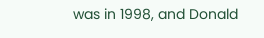was in 1998, and Donald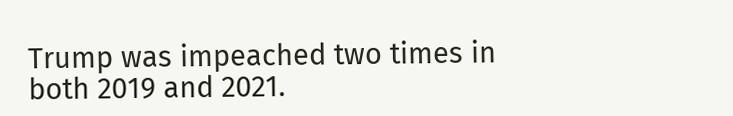Trump was impeached two times in both 2019 and 2021.